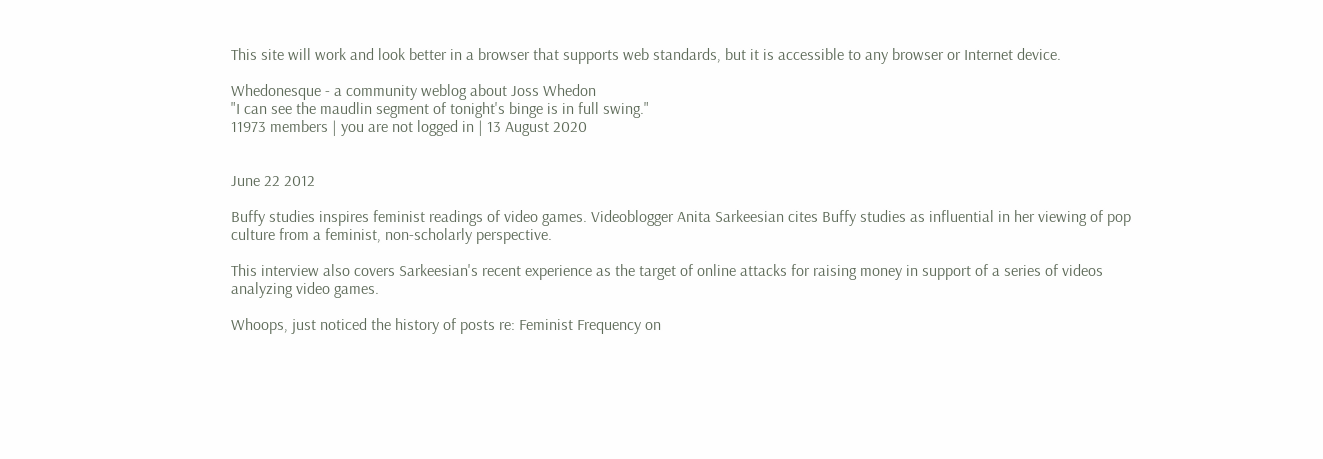This site will work and look better in a browser that supports web standards, but it is accessible to any browser or Internet device.

Whedonesque - a community weblog about Joss Whedon
"I can see the maudlin segment of tonight's binge is in full swing."
11973 members | you are not logged in | 13 August 2020


June 22 2012

Buffy studies inspires feminist readings of video games. Videoblogger Anita Sarkeesian cites Buffy studies as influential in her viewing of pop culture from a feminist, non-scholarly perspective.

This interview also covers Sarkeesian's recent experience as the target of online attacks for raising money in support of a series of videos analyzing video games.

Whoops, just noticed the history of posts re: Feminist Frequency on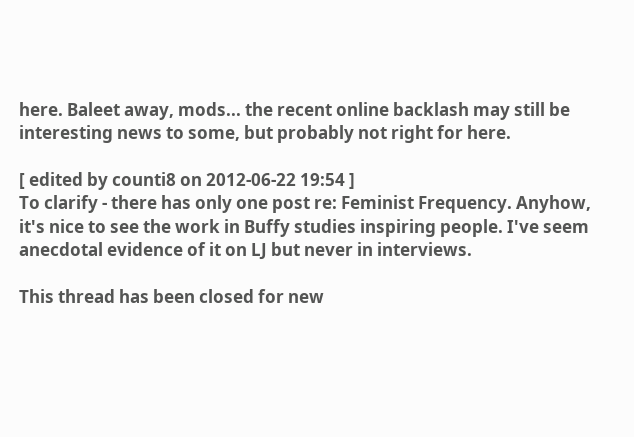here. Baleet away, mods... the recent online backlash may still be interesting news to some, but probably not right for here.

[ edited by counti8 on 2012-06-22 19:54 ]
To clarify - there has only one post re: Feminist Frequency. Anyhow, it's nice to see the work in Buffy studies inspiring people. I've seem anecdotal evidence of it on LJ but never in interviews.

This thread has been closed for new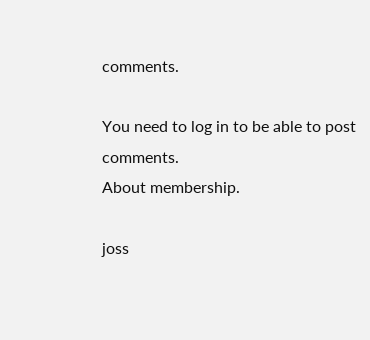comments.

You need to log in to be able to post comments.
About membership.

joss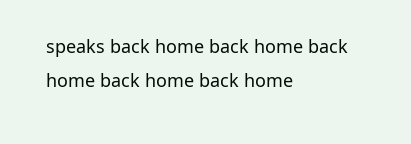speaks back home back home back home back home back home